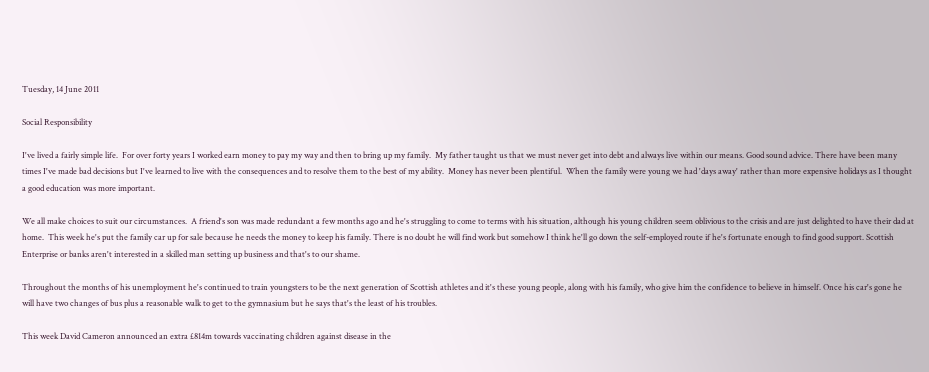Tuesday, 14 June 2011

Social Responsibility

I've lived a fairly simple life.  For over forty years I worked earn money to pay my way and then to bring up my family.  My father taught us that we must never get into debt and always live within our means. Good sound advice. There have been many times I've made bad decisions but I've learned to live with the consequences and to resolve them to the best of my ability.  Money has never been plentiful.  When the family were young we had 'days away' rather than more expensive holidays as I thought a good education was more important.

We all make choices to suit our circumstances.  A friend's son was made redundant a few months ago and he's struggling to come to terms with his situation, although his young children seem oblivious to the crisis and are just delighted to have their dad at home.  This week he's put the family car up for sale because he needs the money to keep his family. There is no doubt he will find work but somehow I think he'll go down the self-employed route if he's fortunate enough to find good support. Scottish Enterprise or banks aren't interested in a skilled man setting up business and that's to our shame.

Throughout the months of his unemployment he's continued to train youngsters to be the next generation of Scottish athletes and it's these young people, along with his family, who give him the confidence to believe in himself. Once his car's gone he will have two changes of bus plus a reasonable walk to get to the gymnasium but he says that's the least of his troubles.

This week David Cameron announced an extra £814m towards vaccinating children against disease in the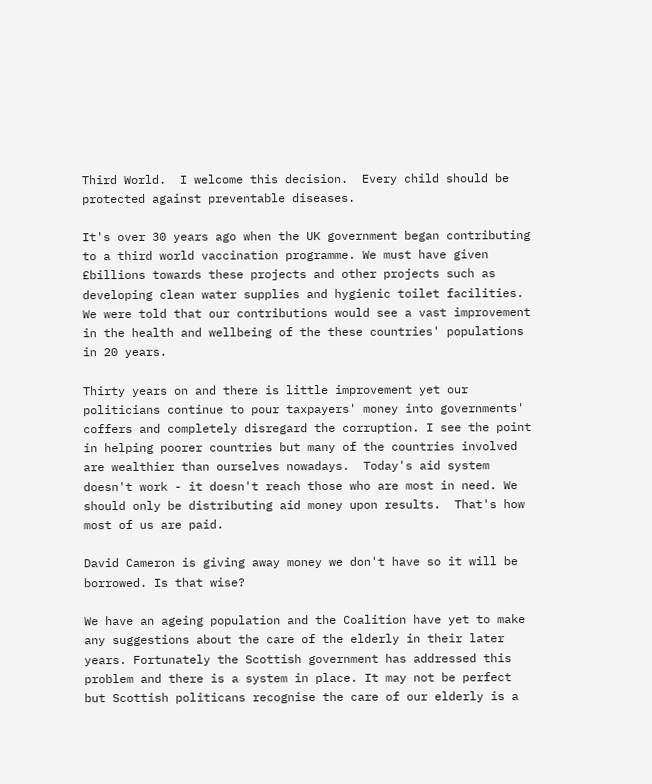Third World.  I welcome this decision.  Every child should be protected against preventable diseases.

It's over 30 years ago when the UK government began contributing to a third world vaccination programme. We must have given £billions towards these projects and other projects such as developing clean water supplies and hygienic toilet facilities.  We were told that our contributions would see a vast improvement in the health and wellbeing of the these countries' populations in 20 years.

Thirty years on and there is little improvement yet our politicians continue to pour taxpayers' money into governments' coffers and completely disregard the corruption. I see the point in helping poorer countries but many of the countries involved are wealthier than ourselves nowadays.  Today's aid system doesn't work - it doesn't reach those who are most in need. We should only be distributing aid money upon results.  That's how most of us are paid.

David Cameron is giving away money we don't have so it will be borrowed. Is that wise?

We have an ageing population and the Coalition have yet to make any suggestions about the care of the elderly in their later years. Fortunately the Scottish government has addressed this problem and there is a system in place. It may not be perfect but Scottish politicans recognise the care of our elderly is a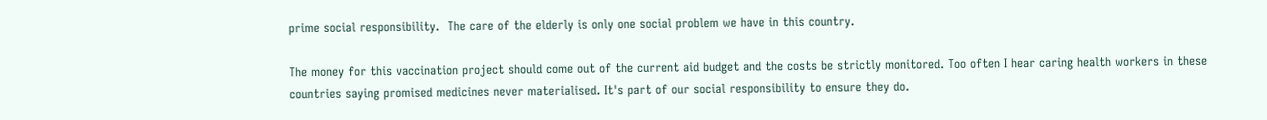prime social responsibility.  The care of the elderly is only one social problem we have in this country.

The money for this vaccination project should come out of the current aid budget and the costs be strictly monitored. Too often I hear caring health workers in these countries saying promised medicines never materialised. It's part of our social responsibility to ensure they do.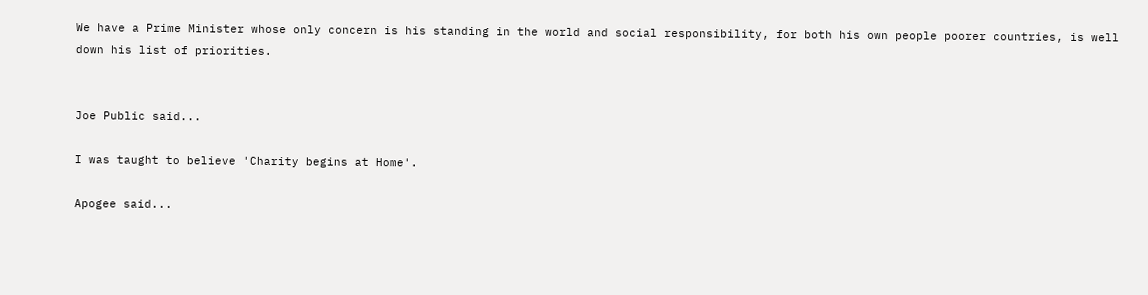We have a Prime Minister whose only concern is his standing in the world and social responsibility, for both his own people poorer countries, is well down his list of priorities.


Joe Public said...

I was taught to believe 'Charity begins at Home'.

Apogee said...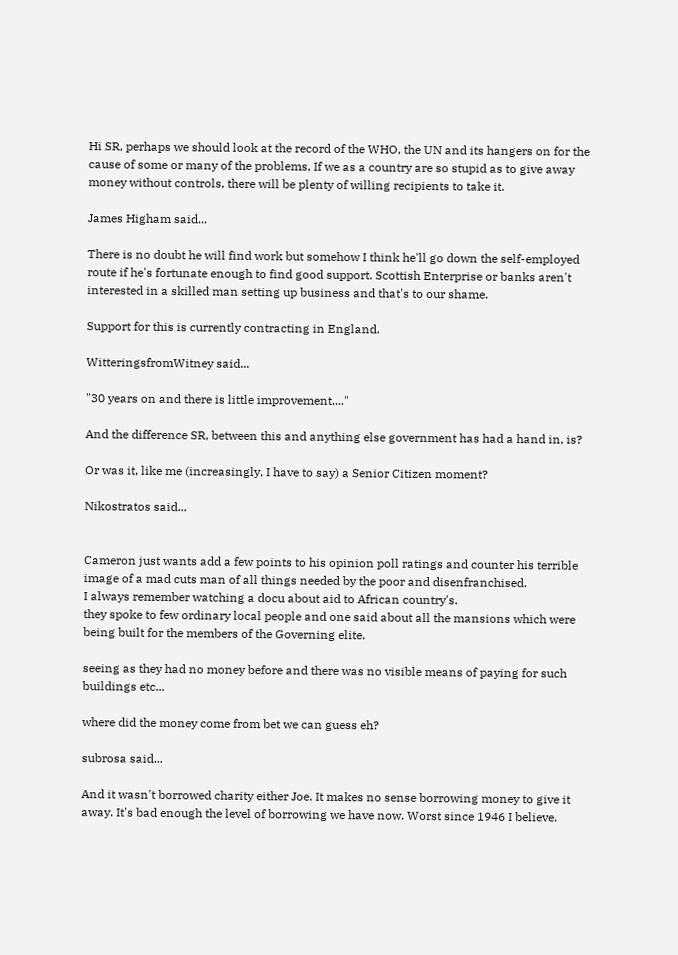Hi SR, perhaps we should look at the record of the WHO, the UN and its hangers on for the cause of some or many of the problems, If we as a country are so stupid as to give away money without controls, there will be plenty of willing recipients to take it.

James Higham said...

There is no doubt he will find work but somehow I think he'll go down the self-employed route if he's fortunate enough to find good support. Scottish Enterprise or banks aren't interested in a skilled man setting up business and that's to our shame.

Support for this is currently contracting in England.

WitteringsfromWitney said...

"30 years on and there is little improvement...."

And the difference SR, between this and anything else government has had a hand in, is?

Or was it, like me (increasingly, I have to say) a Senior Citizen moment?

Nikostratos said...


Cameron just wants add a few points to his opinion poll ratings and counter his terrible image of a mad cuts man of all things needed by the poor and disenfranchised.
I always remember watching a docu about aid to African country's.
they spoke to few ordinary local people and one said about all the mansions which were being built for the members of the Governing elite.

seeing as they had no money before and there was no visible means of paying for such buildings etc...

where did the money come from bet we can guess eh?

subrosa said...

And it wasn't borrowed charity either Joe. It makes no sense borrowing money to give it away. It's bad enough the level of borrowing we have now. Worst since 1946 I believe.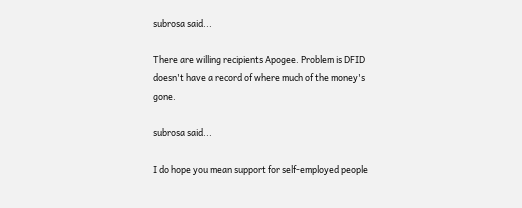subrosa said...

There are willing recipients Apogee. Problem is DFID doesn't have a record of where much of the money's gone.

subrosa said...

I do hope you mean support for self-employed people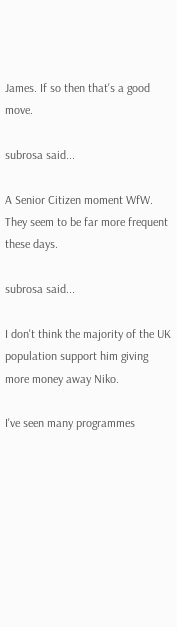James. If so then that's a good move.

subrosa said...

A Senior Citizen moment WfW. They seem to be far more frequent these days.

subrosa said...

I don't think the majority of the UK population support him giving more money away Niko.

I've seen many programmes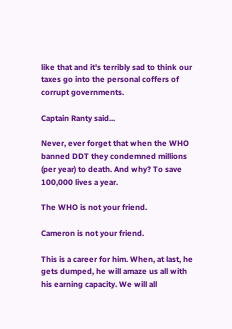like that and it's terribly sad to think our taxes go into the personal coffers of corrupt governments.

Captain Ranty said...

Never, ever forget that when the WHO banned DDT they condemned millions (per year) to death. And why? To save 100,000 lives a year.

The WHO is not your friend.

Cameron is not your friend.

This is a career for him. When, at last, he gets dumped, he will amaze us all with his earning capacity. We will all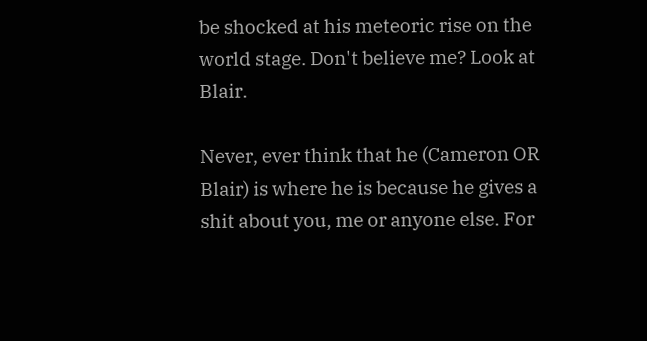be shocked at his meteoric rise on the world stage. Don't believe me? Look at Blair.

Never, ever think that he (Cameron OR Blair) is where he is because he gives a shit about you, me or anyone else. For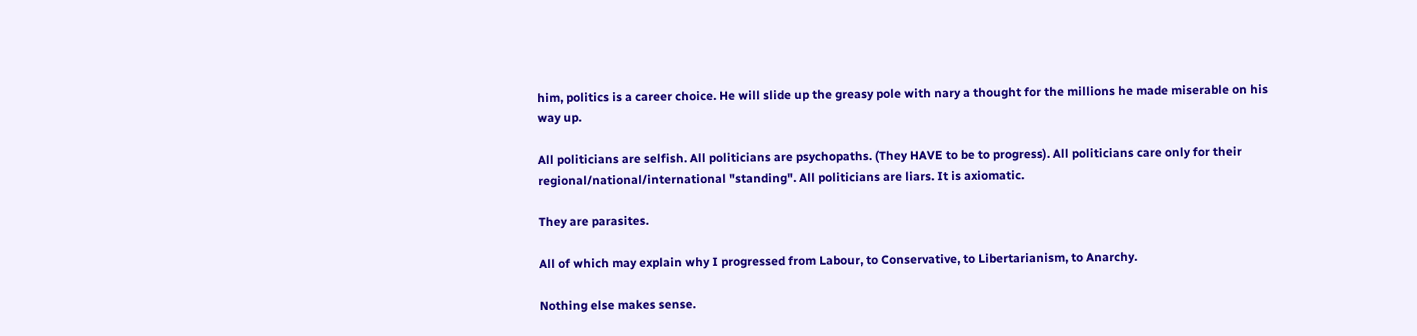him, politics is a career choice. He will slide up the greasy pole with nary a thought for the millions he made miserable on his way up.

All politicians are selfish. All politicians are psychopaths. (They HAVE to be to progress). All politicians care only for their regional/national/international "standing". All politicians are liars. It is axiomatic.

They are parasites.

All of which may explain why I progressed from Labour, to Conservative, to Libertarianism, to Anarchy.

Nothing else makes sense.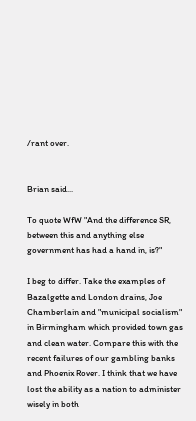/rant over.


Brian said...

To quote WfW "And the difference SR, between this and anything else government has had a hand in, is?"

I beg to differ. Take the examples of Bazalgette and London drains, Joe Chamberlain and "municipal socialism" in Birmingham which provided town gas and clean water. Compare this with the recent failures of our gambling banks and Phoenix Rover. I think that we have lost the ability as a nation to administer wisely in both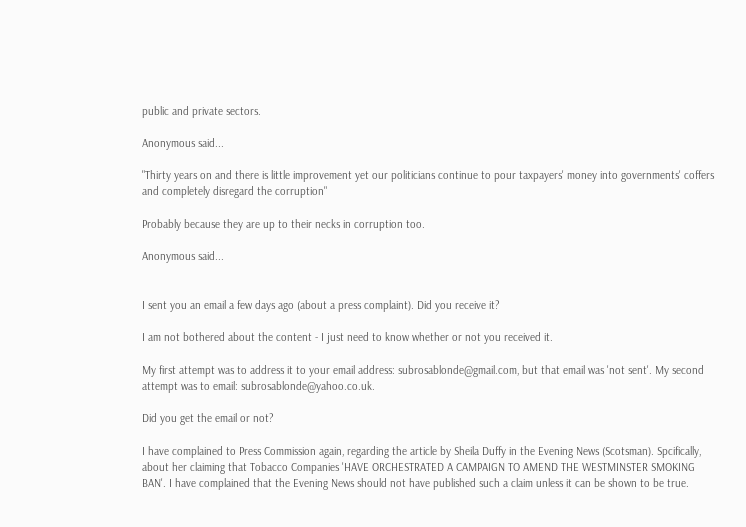public and private sectors.

Anonymous said...

"Thirty years on and there is little improvement yet our politicians continue to pour taxpayers' money into governments' coffers and completely disregard the corruption"

Probably because they are up to their necks in corruption too.

Anonymous said...


I sent you an email a few days ago (about a press complaint). Did you receive it?

I am not bothered about the content - I just need to know whether or not you received it.

My first attempt was to address it to your email address: subrosablonde@gmail.com, but that email was 'not sent'. My second attempt was to email: subrosablonde@yahoo.co.uk.

Did you get the email or not?

I have complained to Press Commission again, regarding the article by Sheila Duffy in the Evening News (Scotsman). Spcifically, about her claiming that Tobacco Companies 'HAVE ORCHESTRATED A CAMPAIGN TO AMEND THE WESTMINSTER SMOKING BAN'. I have complained that the Evening News should not have published such a claim unless it can be shown to be true.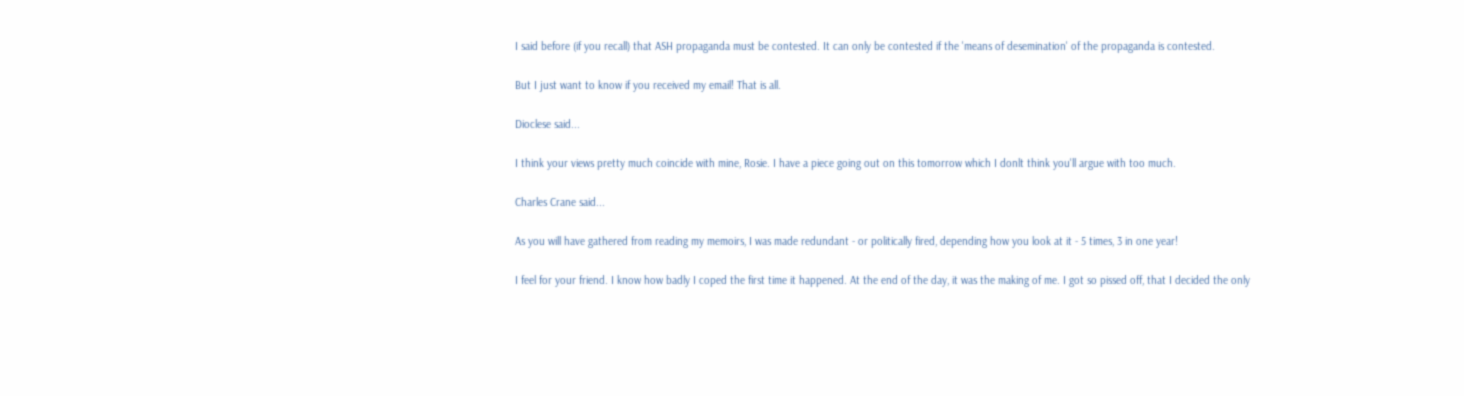I said before (if you recall) that ASH propaganda must be contested. It can only be contested if the 'means of desemination' of the propaganda is contested.

But I just want to know if you received my email! That is all.

Dioclese said...

I think your views pretty much coincide with mine, Rosie. I have a piece going out on this tomorrow which I donlt think you'll argue with too much.

Charles Crane said...

As you will have gathered from reading my memoirs, I was made redundant - or politically fired, depending how you look at it - 5 times, 3 in one year!

I feel for your friend. I know how badly I coped the first time it happened. At the end of the day, it was the making of me. I got so pissed off, that I decided the only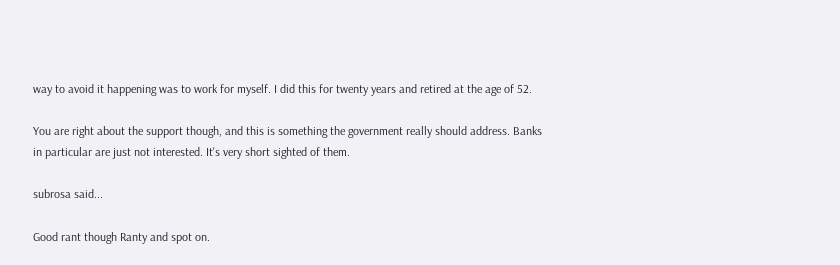way to avoid it happening was to work for myself. I did this for twenty years and retired at the age of 52.

You are right about the support though, and this is something the government really should address. Banks in particular are just not interested. It's very short sighted of them.

subrosa said...

Good rant though Ranty and spot on.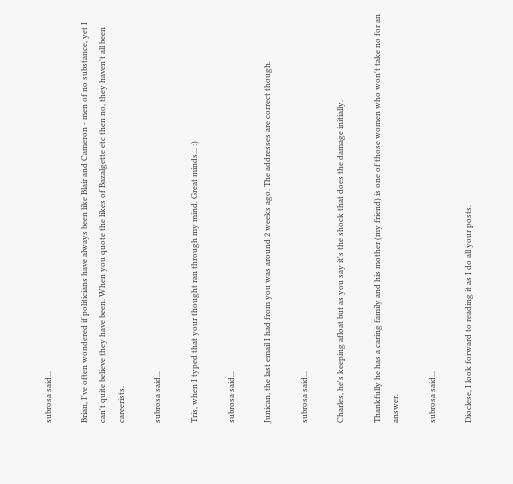subrosa said...

Brian, I've often wondered if politicians have always been like Blair and Cameron - men of no substance, yet I can't quite believe they have been. When you quote the likes of Bazalgette etc then no, they haven't all been careerists.

subrosa said...

Tris, when I typed that your thought ran through my mind. Great minds... :)

subrosa said...

Junican, the last email I had from you was around 2 weeks ago. The addresses are correct though.

subrosa said...

Charles, he's keeping afloat but as you say it's the shock that does the damage initially.

Thankfully he has a caring family and his mother (my friend) is one of those women who won't take no for an answer.

subrosa said...

Dioclese, I look forward to reading it as I do all your posts.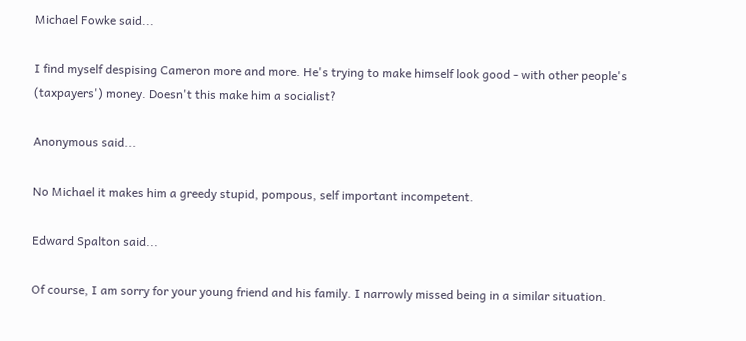Michael Fowke said...

I find myself despising Cameron more and more. He's trying to make himself look good - with other people's (taxpayers') money. Doesn't this make him a socialist?

Anonymous said...

No Michael it makes him a greedy stupid, pompous, self important incompetent.

Edward Spalton said...

Of course, I am sorry for your young friend and his family. I narrowly missed being in a similar situation.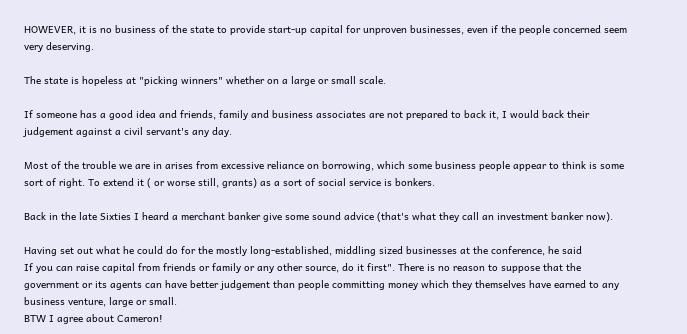HOWEVER, it is no business of the state to provide start-up capital for unproven businesses, even if the people concerned seem very deserving.

The state is hopeless at "picking winners" whether on a large or small scale.

If someone has a good idea and friends, family and business associates are not prepared to back it, I would back their judgement against a civil servant's any day.

Most of the trouble we are in arises from excessive reliance on borrowing, which some business people appear to think is some sort of right. To extend it ( or worse still, grants) as a sort of social service is bonkers.

Back in the late Sixties I heard a merchant banker give some sound advice (that's what they call an investment banker now).

Having set out what he could do for the mostly long-established, middling sized businesses at the conference, he said
If you can raise capital from friends or family or any other source, do it first". There is no reason to suppose that the government or its agents can have better judgement than people committing money which they themselves have earned to any business venture, large or small.
BTW I agree about Cameron!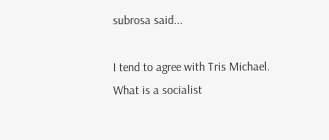subrosa said...

I tend to agree with Tris Michael. What is a socialist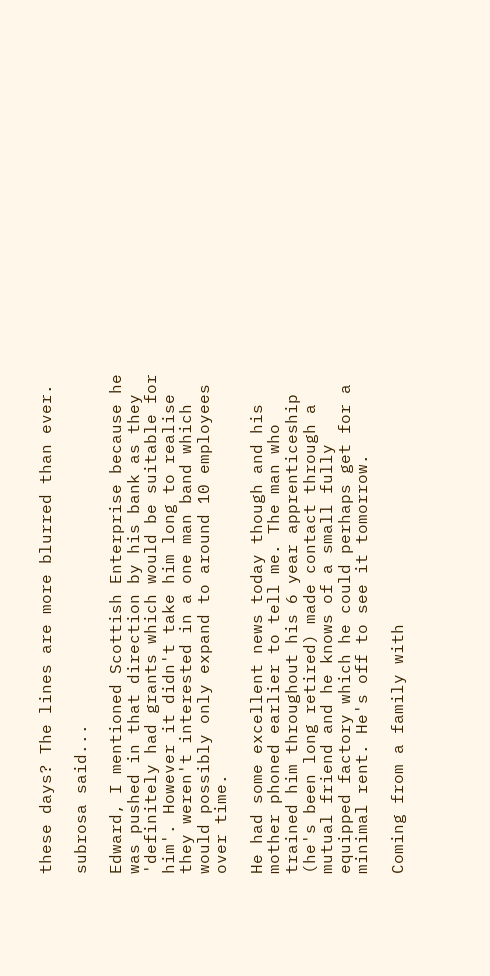these days? The lines are more blurred than ever.

subrosa said...

Edward, I mentioned Scottish Enterprise because he was pushed in that direction by his bank as they 'definitely had grants which would be suitable for him'. However it didn't take him long to realise they weren't interested in a one man band which would possibly only expand to around 10 employees over time.

He had some excellent news today though and his mother phoned earlier to tell me. The man who trained him throughout his 6 year apprenticeship (he's been long retired) made contact through a mutual friend and he knows of a small fully equipped factory which he could perhaps get for a minimal rent. He's off to see it tomorrow.

Coming from a family with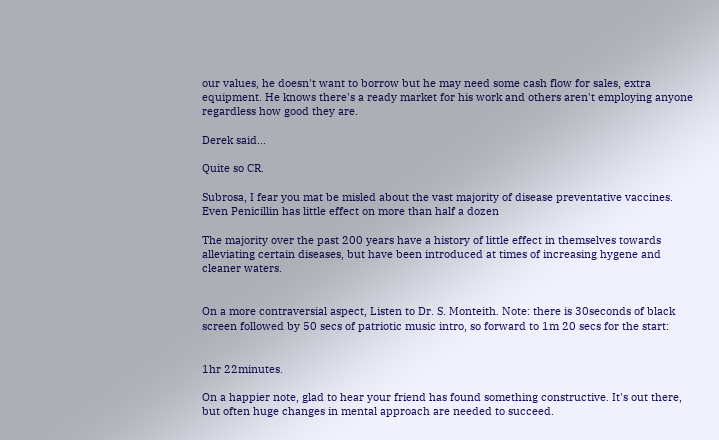our values, he doesn't want to borrow but he may need some cash flow for sales, extra equipment. He knows there's a ready market for his work and others aren't employing anyone regardless how good they are.

Derek said...

Quite so CR.

Subrosa, I fear you mat be misled about the vast majority of disease preventative vaccines. Even Penicillin has little effect on more than half a dozen

The majority over the past 200 years have a history of little effect in themselves towards alleviating certain diseases, but have been introduced at times of increasing hygene and cleaner waters.


On a more contraversial aspect, Listen to Dr. S. Monteith. Note: there is 30seconds of black screen followed by 50 secs of patriotic music intro, so forward to 1m 20 secs for the start:


1hr 22minutes.

On a happier note, glad to hear your friend has found something constructive. It's out there, but often huge changes in mental approach are needed to succeed.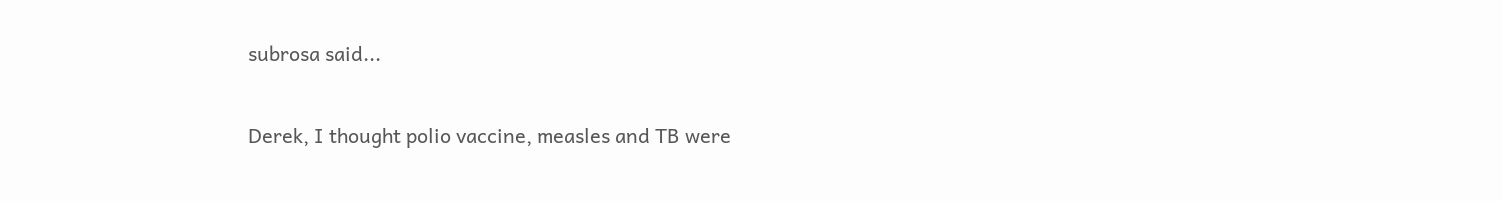subrosa said...

Derek, I thought polio vaccine, measles and TB were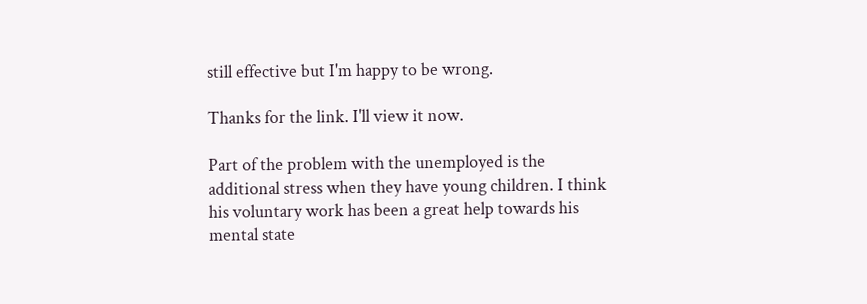still effective but I'm happy to be wrong.

Thanks for the link. I'll view it now.

Part of the problem with the unemployed is the additional stress when they have young children. I think his voluntary work has been a great help towards his mental state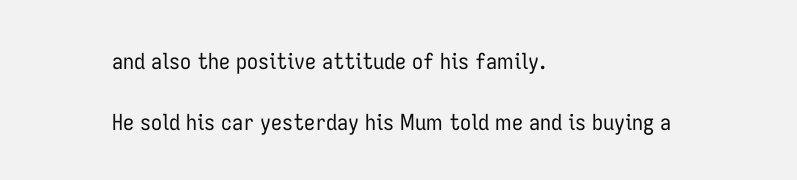and also the positive attitude of his family.

He sold his car yesterday his Mum told me and is buying a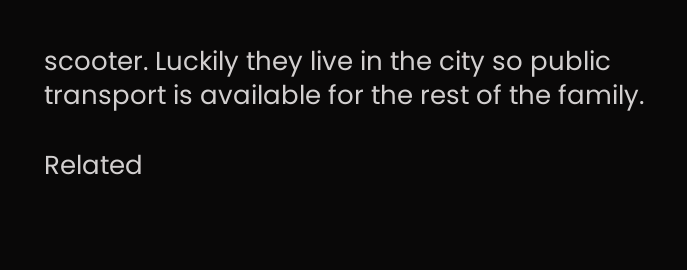scooter. Luckily they live in the city so public transport is available for the rest of the family.

Related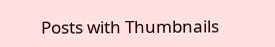Posts with Thumbnails